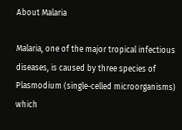About Malaria

Malaria, one of the major tropical infectious diseases, is caused by three species of Plasmodium (single-celled microorganisms) which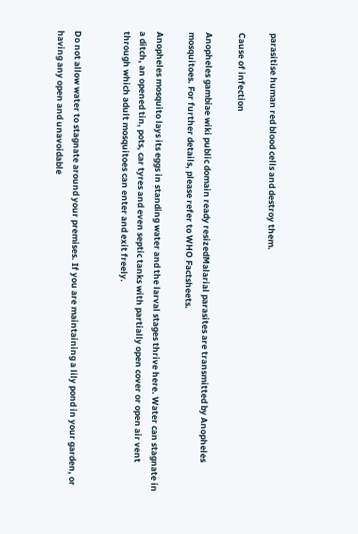parasitise human red blood cells and destroy them.

Cause of infection

Anopheles gambiae wiki public domain ready resizedMalarial parasites are transmitted by Anopheles mosquitoes. For further details, please refer to WHO Factsheets.

Anopheles mosquito lays its eggs in standing water and the larval stages thrive here. Water can stagnate in a ditch, an opened tin, pots, car tyres and even septic tanks with partially open cover or open air vent through which adult mosquitoes can enter and exit freely.


Do not allow water to stagnate around your premises. If you are maintaining a lily pond in your garden, or having any open and unavoidable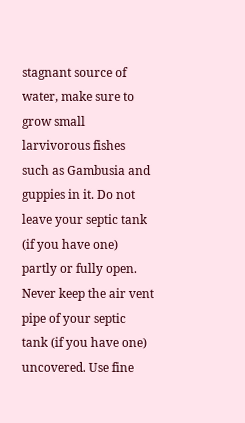stagnant source of water, make sure to grow small larvivorous fishes such as Gambusia and guppies in it. Do not leave your septic tank (if you have one) partly or fully open. Never keep the air vent pipe of your septic tank (if you have one) uncovered. Use fine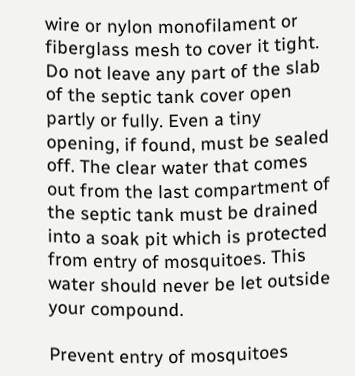wire or nylon monofilament or fiberglass mesh to cover it tight. Do not leave any part of the slab of the septic tank cover open partly or fully. Even a tiny opening, if found, must be sealed off. The clear water that comes out from the last compartment of the septic tank must be drained into a soak pit which is protected from entry of mosquitoes. This water should never be let outside your compound.

Prevent entry of mosquitoes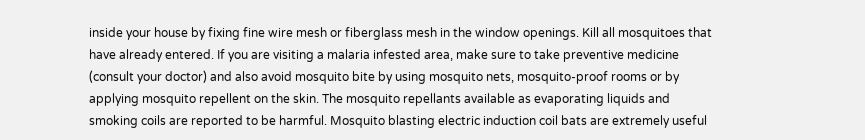inside your house by fixing fine wire mesh or fiberglass mesh in the window openings. Kill all mosquitoes that have already entered. If you are visiting a malaria infested area, make sure to take preventive medicine (consult your doctor) and also avoid mosquito bite by using mosquito nets, mosquito-proof rooms or by applying mosquito repellent on the skin. The mosquito repellants available as evaporating liquids and smoking coils are reported to be harmful. Mosquito blasting electric induction coil bats are extremely useful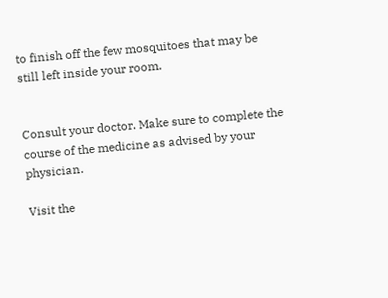to finish off the few mosquitoes that may be still left inside your room.


Consult your doctor. Make sure to complete the course of the medicine as advised by your physician.

Visit the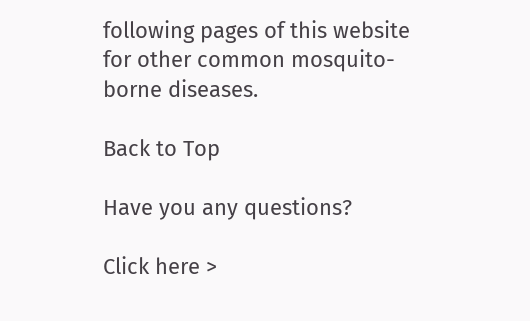following pages of this website for other common mosquito-borne diseases.

Back to Top

Have you any questions?

Click here >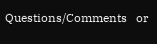Questions/Comments   or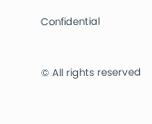Confidential


© All rights reserved